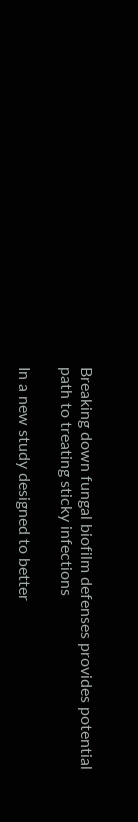Breaking down fungal biofilm defenses provides potential path to treating sticky infections

In a new study designed to better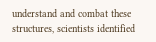understand and combat these structures, scientists identified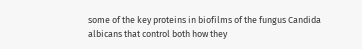some of the key proteins in biofilms of the fungus Candida albicans that control both how they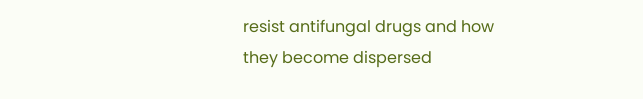resist antifungal drugs and how they become dispersed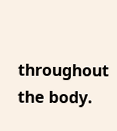throughout the body.